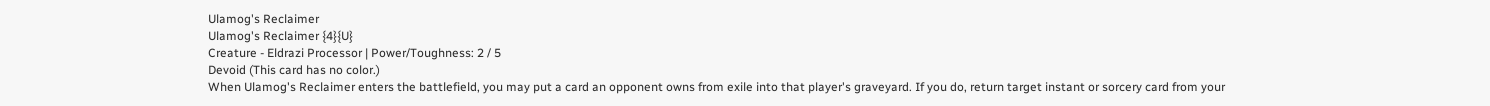Ulamog's Reclaimer
Ulamog's Reclaimer {4}{U}
Creature - Eldrazi Processor | Power/Toughness: 2 / 5
Devoid (This card has no color.)
When Ulamog's Reclaimer enters the battlefield, you may put a card an opponent owns from exile into that player's graveyard. If you do, return target instant or sorcery card from your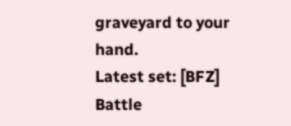graveyard to your hand.
Latest set: [BFZ] Battle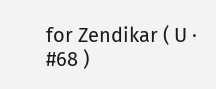for Zendikar ( U · #68 )